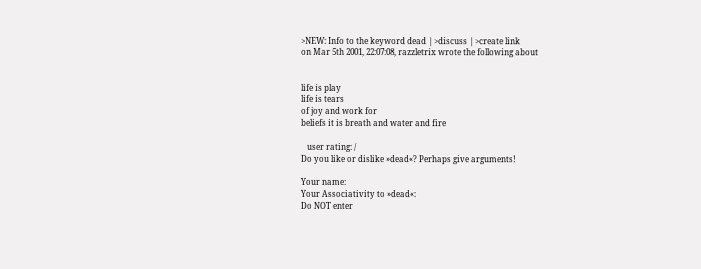>NEW: Info to the keyword dead | >discuss | >create link
on Mar 5th 2001, 22:07:08, razzletrix wrote the following about


life is play
life is tears
of joy and work for
beliefs it is breath and water and fire

   user rating: /
Do you like or dislike »dead«? Perhaps give arguments!

Your name:
Your Associativity to »dead«:
Do NOT enter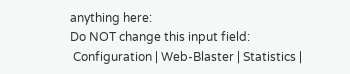anything here:
Do NOT change this input field:
 Configuration | Web-Blaster | Statistics |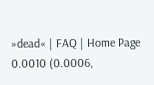»dead« | FAQ | Home Page
0.0010 (0.0006,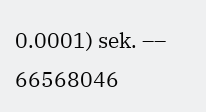0.0001) sek. –– 66568046